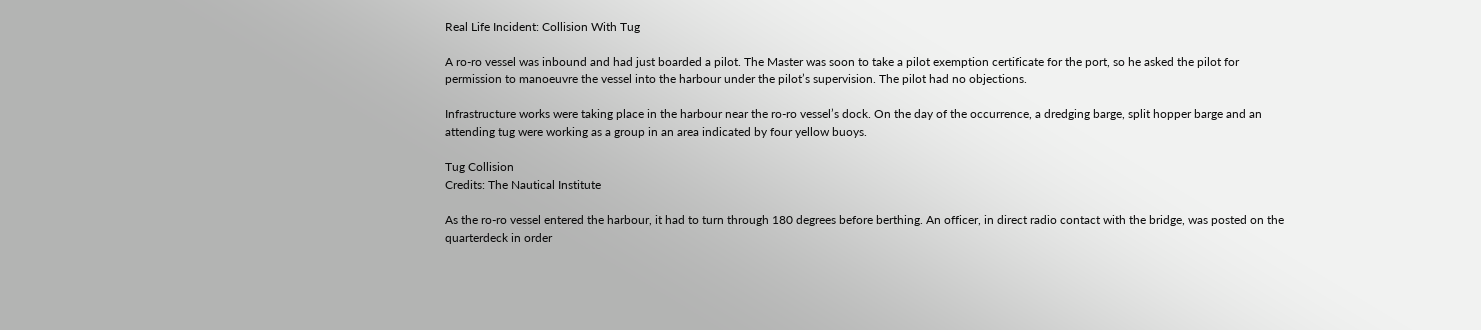Real Life Incident: Collision With Tug

A ro-ro vessel was inbound and had just boarded a pilot. The Master was soon to take a pilot exemption certificate for the port, so he asked the pilot for permission to manoeuvre the vessel into the harbour under the pilot’s supervision. The pilot had no objections.

Infrastructure works were taking place in the harbour near the ro-ro vessel’s dock. On the day of the occurrence, a dredging barge, split hopper barge and an attending tug were working as a group in an area indicated by four yellow buoys.

Tug Collision
Credits: The Nautical Institute

As the ro-ro vessel entered the harbour, it had to turn through 180 degrees before berthing. An officer, in direct radio contact with the bridge, was posted on the quarterdeck in order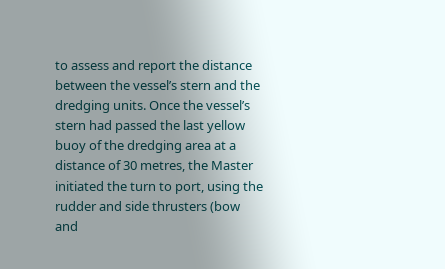to assess and report the distance between the vessel’s stern and the dredging units. Once the vessel’s stern had passed the last yellow buoy of the dredging area at a distance of 30 metres, the Master initiated the turn to port, using the rudder and side thrusters (bow and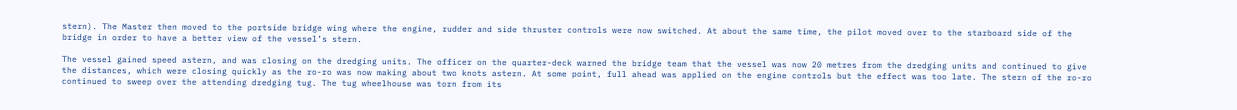stern). The Master then moved to the portside bridge wing where the engine, rudder and side thruster controls were now switched. At about the same time, the pilot moved over to the starboard side of the bridge in order to have a better view of the vessel’s stern.

The vessel gained speed astern, and was closing on the dredging units. The officer on the quarter-deck warned the bridge team that the vessel was now 20 metres from the dredging units and continued to give the distances, which were closing quickly as the ro-ro was now making about two knots astern. At some point, full ahead was applied on the engine controls but the effect was too late. The stern of the ro-ro continued to sweep over the attending dredging tug. The tug wheelhouse was torn from its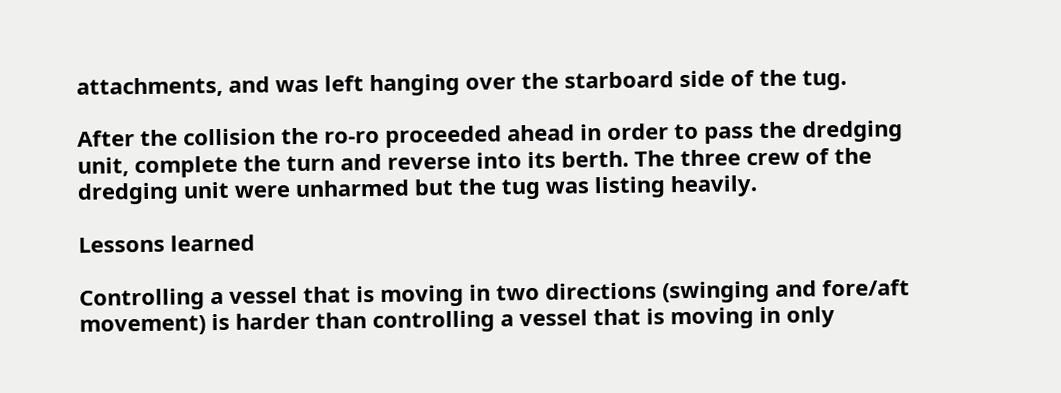attachments, and was left hanging over the starboard side of the tug.

After the collision the ro-ro proceeded ahead in order to pass the dredging unit, complete the turn and reverse into its berth. The three crew of the dredging unit were unharmed but the tug was listing heavily.

Lessons learned

Controlling a vessel that is moving in two directions (swinging and fore/aft movement) is harder than controlling a vessel that is moving in only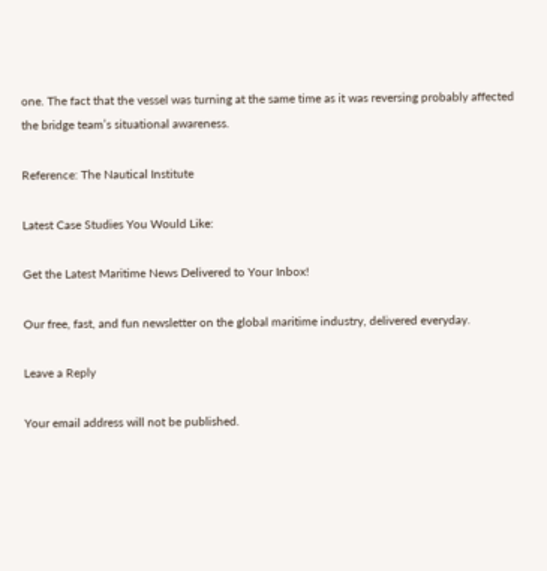one. The fact that the vessel was turning at the same time as it was reversing probably affected the bridge team’s situational awareness.

Reference: The Nautical Institute

Latest Case Studies You Would Like:

Get the Latest Maritime News Delivered to Your Inbox!

Our free, fast, and fun newsletter on the global maritime industry, delivered everyday.

Leave a Reply

Your email address will not be published.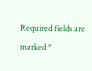Required fields are marked *